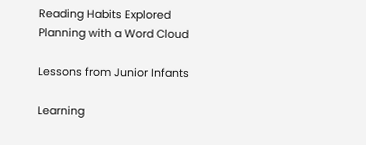Reading Habits Explored
Planning with a Word Cloud

Lessons from Junior Infants

Learning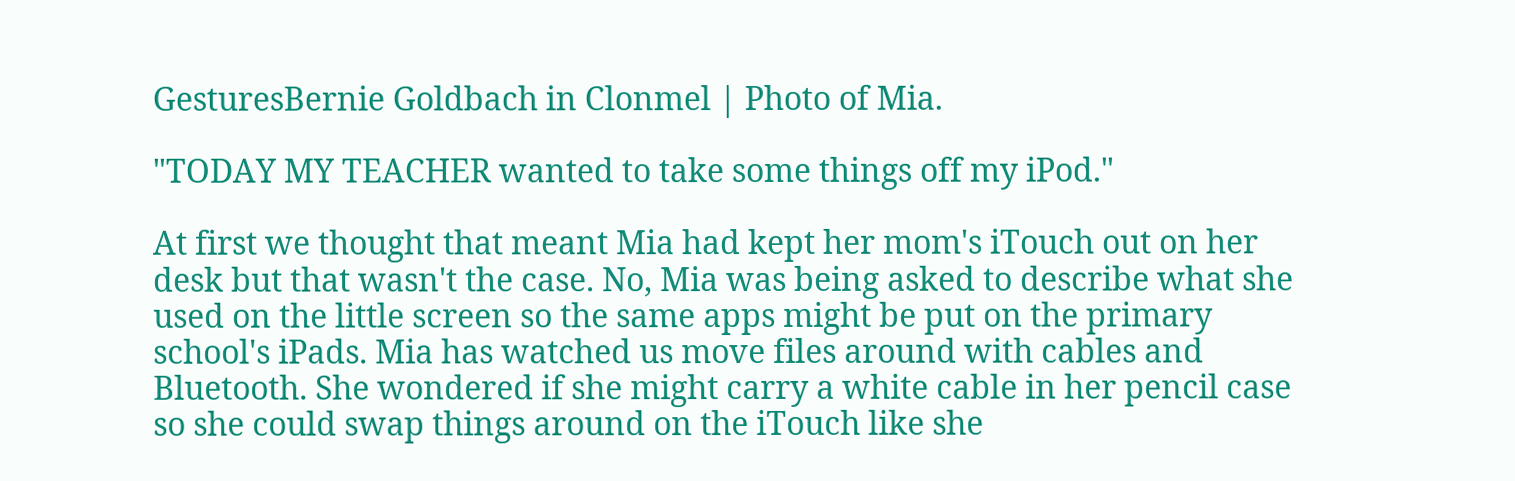GesturesBernie Goldbach in Clonmel | Photo of Mia.

"TODAY MY TEACHER wanted to take some things off my iPod."

At first we thought that meant Mia had kept her mom's iTouch out on her desk but that wasn't the case. No, Mia was being asked to describe what she used on the little screen so the same apps might be put on the primary school's iPads. Mia has watched us move files around with cables and Bluetooth. She wondered if she might carry a white cable in her pencil case so she could swap things around on the iTouch like she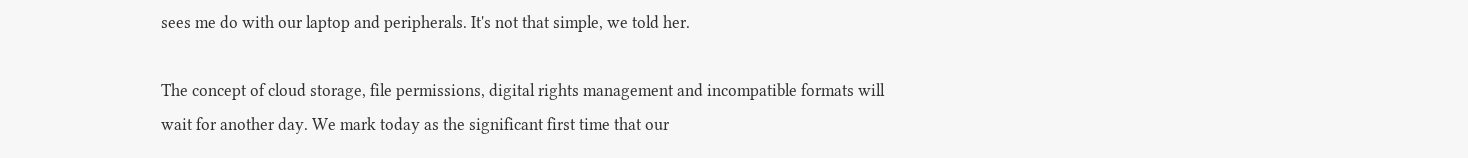sees me do with our laptop and peripherals. It's not that simple, we told her.

The concept of cloud storage, file permissions, digital rights management and incompatible formats will wait for another day. We mark today as the significant first time that our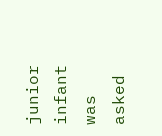junior infant was asked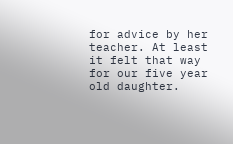for advice by her teacher. At least it felt that way for our five year old daughter.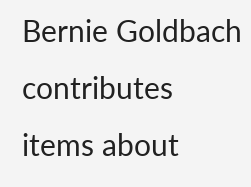Bernie Goldbach contributes items about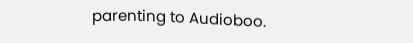parenting to Audioboo.